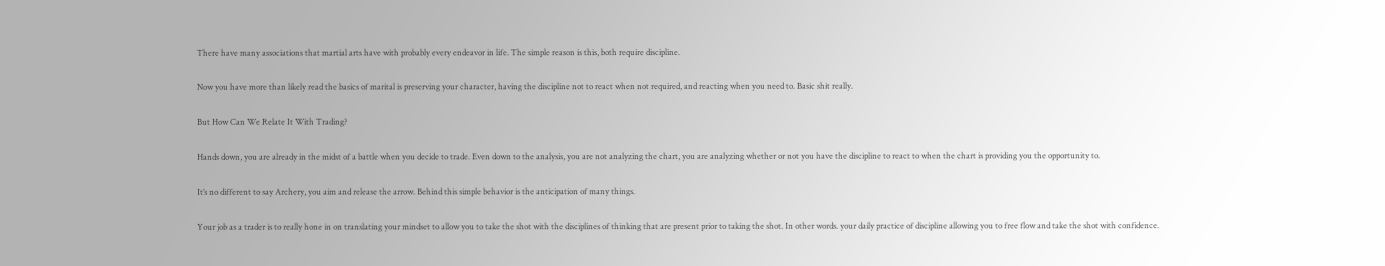There have many associations that martial arts have with probably every endeavor in life. The simple reason is this, both require discipline.

Now you have more than likely read the basics of marital is preserving your character, having the discipline not to react when not required, and reacting when you need to. Basic shit really.

But How Can We Relate It With Trading?

Hands down, you are already in the midst of a battle when you decide to trade. Even down to the analysis, you are not analyzing the chart, you are analyzing whether or not you have the discipline to react to when the chart is providing you the opportunity to.

It’s no different to say Archery, you aim and release the arrow. Behind this simple behavior is the anticipation of many things.

Your job as a trader is to really hone in on translating your mindset to allow you to take the shot with the disciplines of thinking that are present prior to taking the shot. In other words. your daily practice of discipline allowing you to free flow and take the shot with confidence.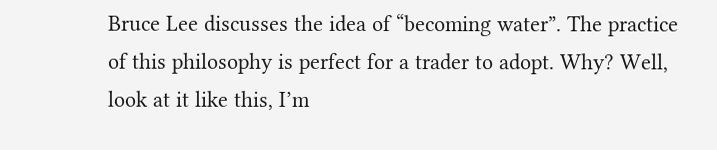Bruce Lee discusses the idea of “becoming water”. The practice of this philosophy is perfect for a trader to adopt. Why? Well, look at it like this, I’m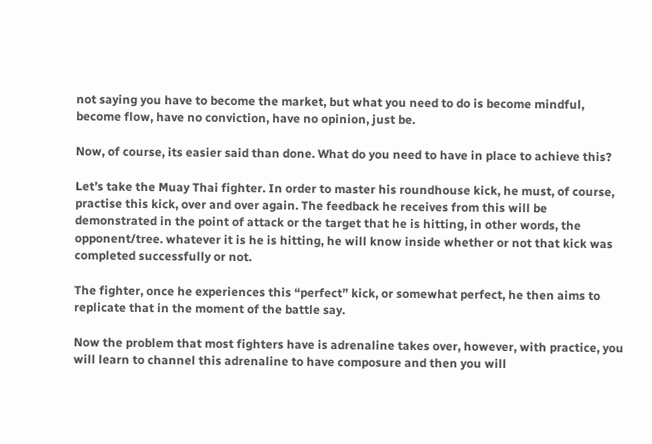not saying you have to become the market, but what you need to do is become mindful, become flow, have no conviction, have no opinion, just be.

Now, of course, its easier said than done. What do you need to have in place to achieve this?

Let’s take the Muay Thai fighter. In order to master his roundhouse kick, he must, of course, practise this kick, over and over again. The feedback he receives from this will be demonstrated in the point of attack or the target that he is hitting, in other words, the opponent/tree. whatever it is he is hitting, he will know inside whether or not that kick was completed successfully or not.

The fighter, once he experiences this “perfect” kick, or somewhat perfect, he then aims to replicate that in the moment of the battle say.

Now the problem that most fighters have is adrenaline takes over, however, with practice, you will learn to channel this adrenaline to have composure and then you will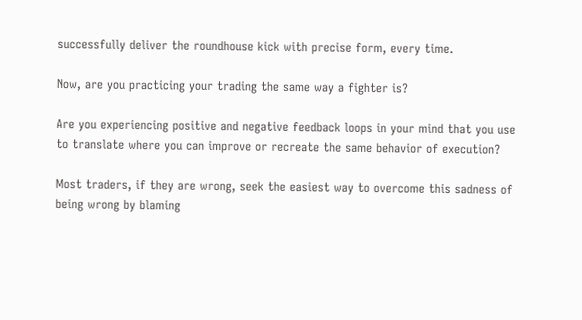successfully deliver the roundhouse kick with precise form, every time.

Now, are you practicing your trading the same way a fighter is?

Are you experiencing positive and negative feedback loops in your mind that you use to translate where you can improve or recreate the same behavior of execution?

Most traders, if they are wrong, seek the easiest way to overcome this sadness of being wrong by blaming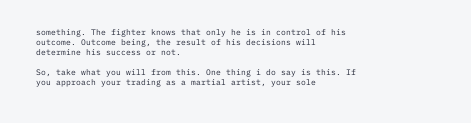something. The fighter knows that only he is in control of his outcome. Outcome being, the result of his decisions will determine his success or not.

So, take what you will from this. One thing i do say is this. If you approach your trading as a martial artist, your sole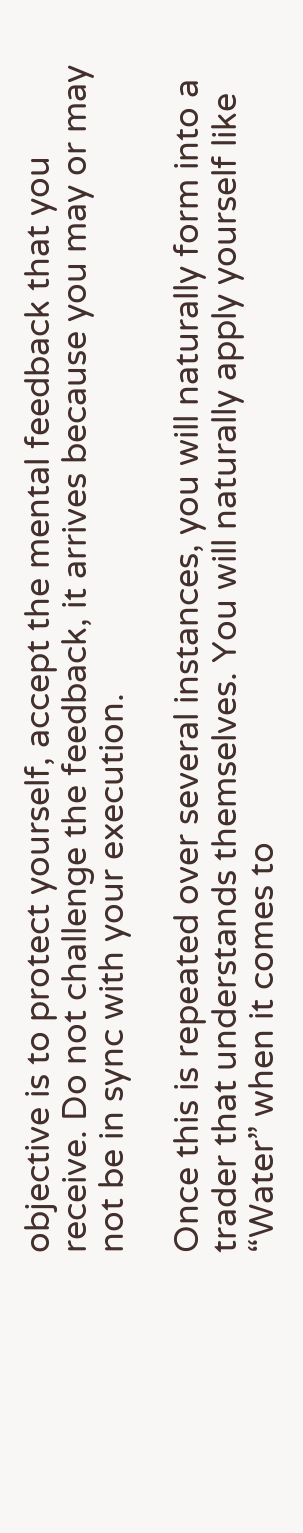objective is to protect yourself, accept the mental feedback that you receive. Do not challenge the feedback, it arrives because you may or may not be in sync with your execution.

Once this is repeated over several instances, you will naturally form into a trader that understands themselves. You will naturally apply yourself like “Water” when it comes to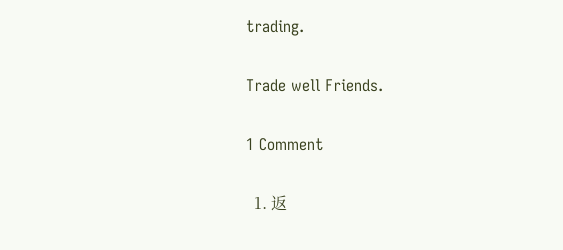trading.

Trade well Friends.

1 Comment

  1. 返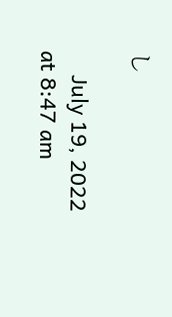し

    July 19, 2022 at 8:47 am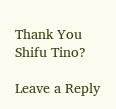Thank You Shifu Tino?

Leave a Reply